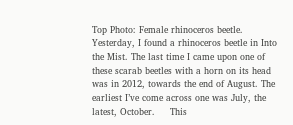Top Photo: Female rhinoceros beetle. Yesterday, I found a rhinoceros beetle in Into the Mist. The last time I came upon one of these scarab beetles with a horn on its head was in 2012, towards the end of August. The earliest I’ve come across one was July, the latest, October.     This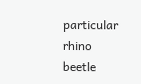particular rhino beetle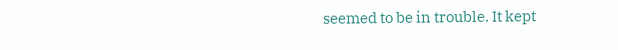seemed to be in trouble. It kept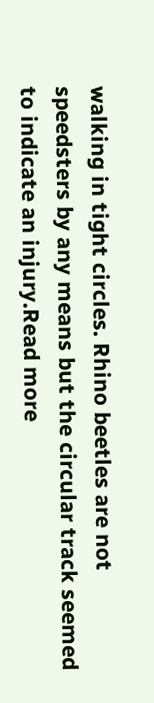walking in tight circles. Rhino beetles are not speedsters by any means but the circular track seemed to indicate an injury.Read more